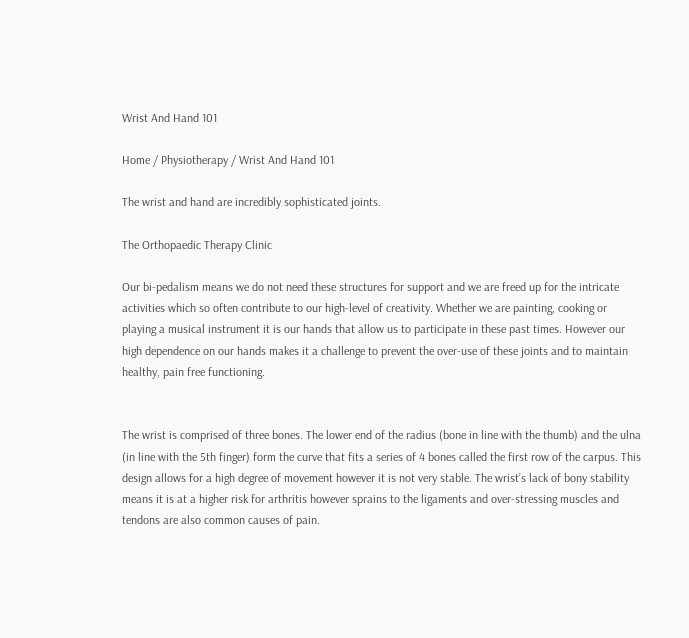Wrist And Hand 101

Home / Physiotherapy / Wrist And Hand 101

The wrist and hand are incredibly sophisticated joints.

The Orthopaedic Therapy Clinic

Our bi-pedalism means we do not need these structures for support and we are freed up for the intricate activities which so often contribute to our high-level of creativity. Whether we are painting, cooking or playing a musical instrument it is our hands that allow us to participate in these past times. However our high dependence on our hands makes it a challenge to prevent the over-use of these joints and to maintain healthy, pain free functioning.


The wrist is comprised of three bones. The lower end of the radius (bone in line with the thumb) and the ulna (in line with the 5th finger) form the curve that fits a series of 4 bones called the first row of the carpus. This design allows for a high degree of movement however it is not very stable. The wrist’s lack of bony stability means it is at a higher risk for arthritis however sprains to the ligaments and over-stressing muscles and tendons are also common causes of pain.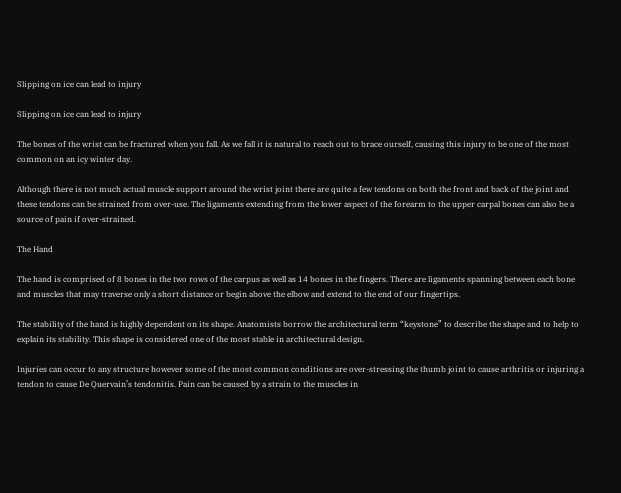Slipping on ice can lead to injury

Slipping on ice can lead to injury

The bones of the wrist can be fractured when you fall. As we fall it is natural to reach out to brace ourself, causing this injury to be one of the most common on an icy winter day.

Although there is not much actual muscle support around the wrist joint there are quite a few tendons on both the front and back of the joint and these tendons can be strained from over-use. The ligaments extending from the lower aspect of the forearm to the upper carpal bones can also be a source of pain if over-strained.

The Hand

The hand is comprised of 8 bones in the two rows of the carpus as well as 14 bones in the fingers. There are ligaments spanning between each bone and muscles that may traverse only a short distance or begin above the elbow and extend to the end of our fingertips.

The stability of the hand is highly dependent on its shape. Anatomists borrow the architectural term “keystone” to describe the shape and to help to explain its stability. This shape is considered one of the most stable in architectural design.

Injuries can occur to any structure however some of the most common conditions are over-stressing the thumb joint to cause arthritis or injuring a tendon to cause De Quervain’s tendonitis. Pain can be caused by a strain to the muscles in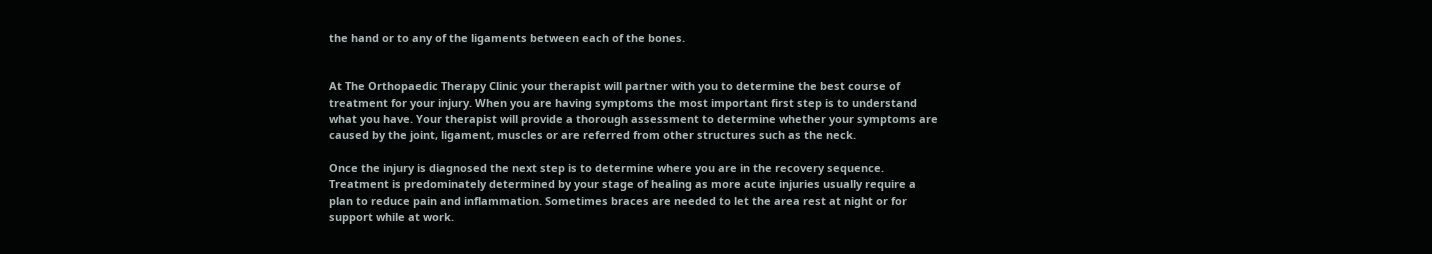the hand or to any of the ligaments between each of the bones.


At The Orthopaedic Therapy Clinic your therapist will partner with you to determine the best course of treatment for your injury. When you are having symptoms the most important first step is to understand what you have. Your therapist will provide a thorough assessment to determine whether your symptoms are caused by the joint, ligament, muscles or are referred from other structures such as the neck.

Once the injury is diagnosed the next step is to determine where you are in the recovery sequence. Treatment is predominately determined by your stage of healing as more acute injuries usually require a plan to reduce pain and inflammation. Sometimes braces are needed to let the area rest at night or for support while at work.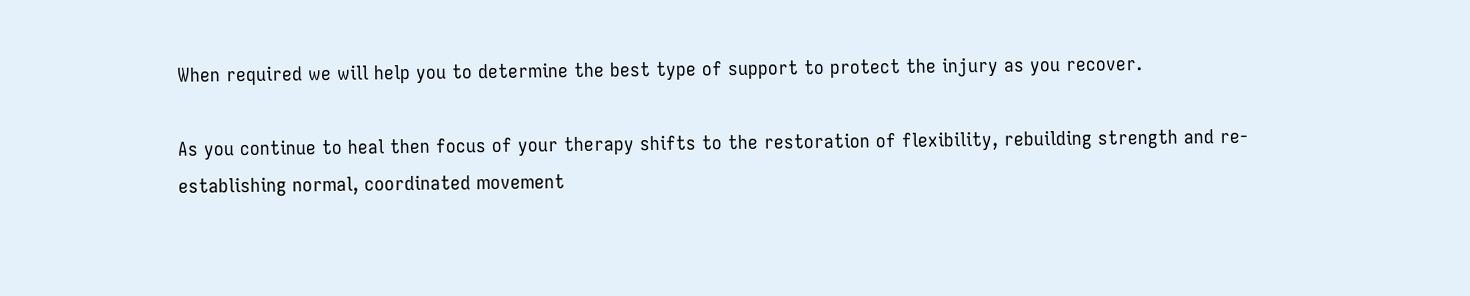When required we will help you to determine the best type of support to protect the injury as you recover.

As you continue to heal then focus of your therapy shifts to the restoration of flexibility, rebuilding strength and re-establishing normal, coordinated movement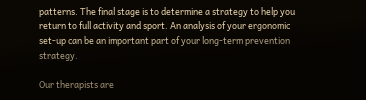patterns. The final stage is to determine a strategy to help you return to full activity and sport. An analysis of your ergonomic set-up can be an important part of your long-term prevention strategy.

Our therapists are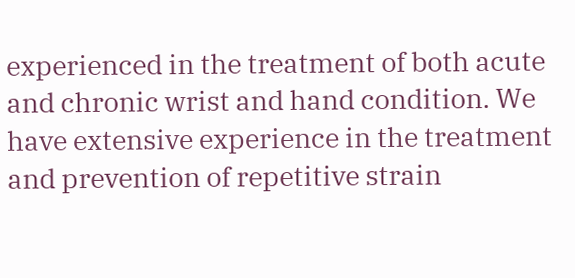experienced in the treatment of both acute and chronic wrist and hand condition. We have extensive experience in the treatment and prevention of repetitive strain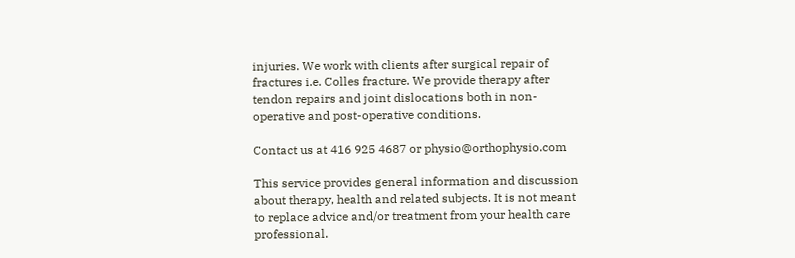injuries. We work with clients after surgical repair of fractures i.e. Colles fracture. We provide therapy after tendon repairs and joint dislocations both in non-operative and post-operative conditions.

Contact us at 416 925 4687 or physio@orthophysio.com

This service provides general information and discussion about therapy, health and related subjects. It is not meant to replace advice and/or treatment from your health care professional.